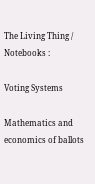The Living Thing / Notebooks :

Voting Systems

Mathematics and economics of ballots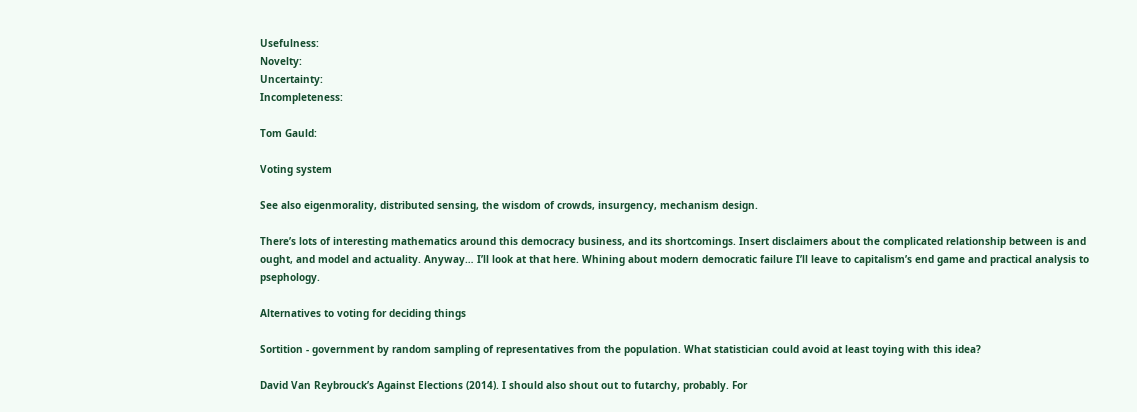Usefulness:
Novelty:
Uncertainty:
Incompleteness:

Tom Gauld:

Voting system

See also eigenmorality, distributed sensing, the wisdom of crowds, insurgency, mechanism design.

There’s lots of interesting mathematics around this democracy business, and its shortcomings. Insert disclaimers about the complicated relationship between is and ought, and model and actuality. Anyway… I’ll look at that here. Whining about modern democratic failure I’ll leave to capitalism’s end game and practical analysis to psephology.

Alternatives to voting for deciding things

Sortition - government by random sampling of representatives from the population. What statistician could avoid at least toying with this idea?

David Van Reybrouck’s Against Elections (2014). I should also shout out to futarchy, probably. For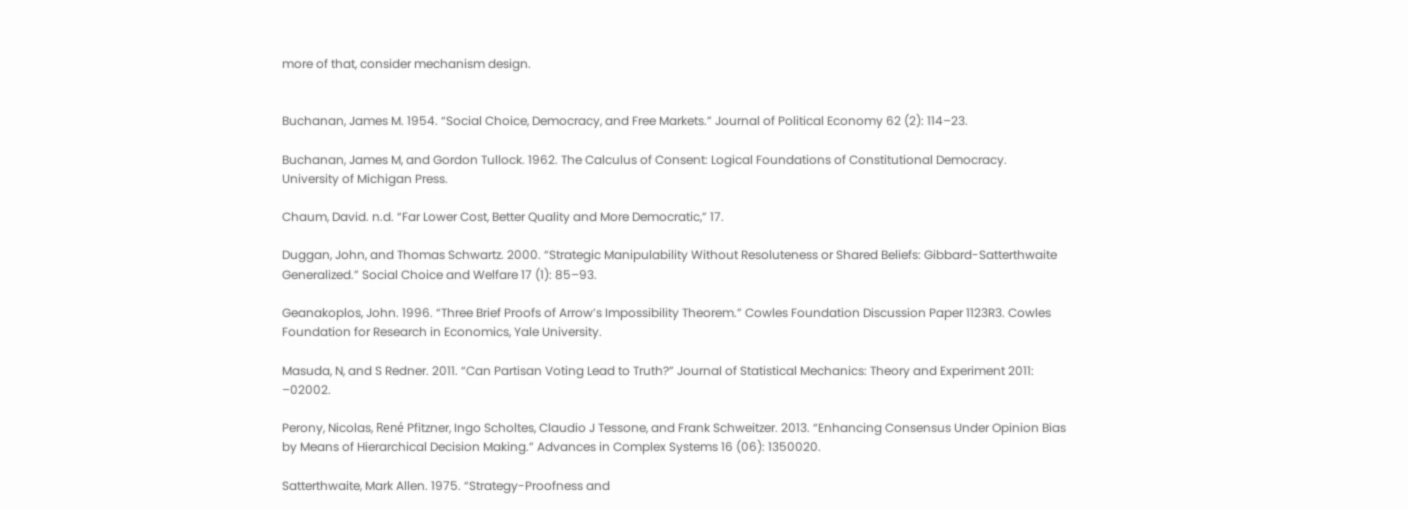more of that, consider mechanism design.


Buchanan, James M. 1954. “Social Choice, Democracy, and Free Markets.” Journal of Political Economy 62 (2): 114–23.

Buchanan, James M, and Gordon Tullock. 1962. The Calculus of Consent: Logical Foundations of Constitutional Democracy. University of Michigan Press.

Chaum, David. n.d. “Far Lower Cost, Better Quality and More Democratic,” 17.

Duggan, John, and Thomas Schwartz. 2000. “Strategic Manipulability Without Resoluteness or Shared Beliefs: Gibbard-Satterthwaite Generalized.” Social Choice and Welfare 17 (1): 85–93.

Geanakoplos, John. 1996. “Three Brief Proofs of Arrow’s Impossibility Theorem.” Cowles Foundation Discussion Paper 1123R3. Cowles Foundation for Research in Economics, Yale University.

Masuda, N, and S Redner. 2011. “Can Partisan Voting Lead to Truth?” Journal of Statistical Mechanics: Theory and Experiment 2011: –02002.

Perony, Nicolas, René Pfitzner, Ingo Scholtes, Claudio J Tessone, and Frank Schweitzer. 2013. “Enhancing Consensus Under Opinion Bias by Means of Hierarchical Decision Making.” Advances in Complex Systems 16 (06): 1350020.

Satterthwaite, Mark Allen. 1975. “Strategy-Proofness and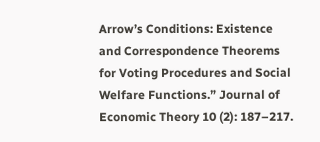Arrow’s Conditions: Existence and Correspondence Theorems for Voting Procedures and Social Welfare Functions.” Journal of Economic Theory 10 (2): 187–217.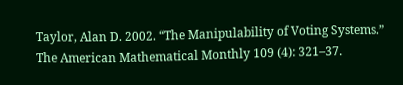Taylor, Alan D. 2002. “The Manipulability of Voting Systems.” The American Mathematical Monthly 109 (4): 321–37.